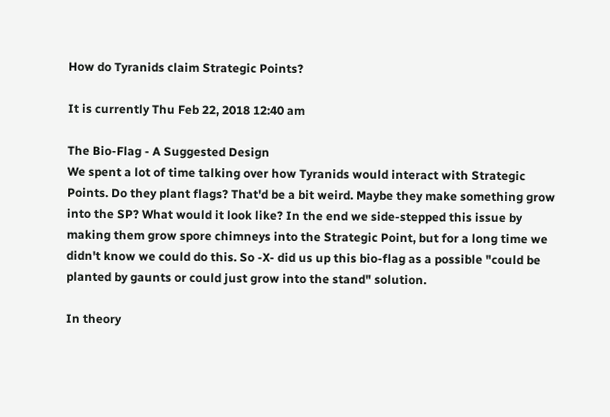How do Tyranids claim Strategic Points?

It is currently Thu Feb 22, 2018 12:40 am

The Bio-Flag - A Suggested Design
We spent a lot of time talking over how Tyranids would interact with Strategic Points. Do they plant flags? That'd be a bit weird. Maybe they make something grow into the SP? What would it look like? In the end we side-stepped this issue by making them grow spore chimneys into the Strategic Point, but for a long time we didn't know we could do this. So -X- did us up this bio-flag as a possible "could be planted by gaunts or could just grow into the stand" solution.

In theory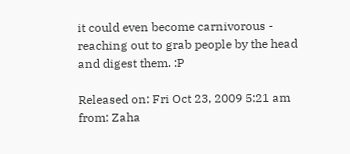it could even become carnivorous - reaching out to grab people by the head and digest them. :P

Released on: Fri Oct 23, 2009 5:21 am
from: Zaha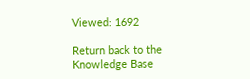Viewed: 1692

Return back to the Knowledge Base